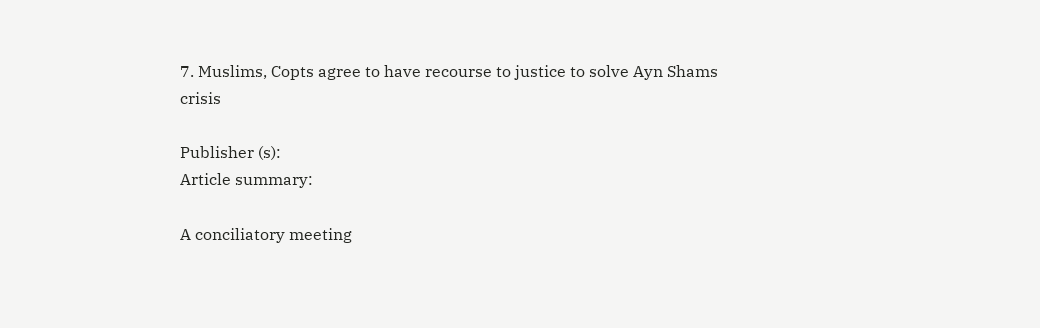7. Muslims, Copts agree to have recourse to justice to solve Ayn Shams crisis

Publisher (s):
Article summary:

A conciliatory meeting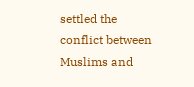settled the conflict between Muslims and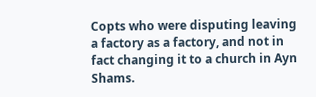Copts who were disputing leaving a factory as a factory, and not in fact changing it to a church in Ayn Shams.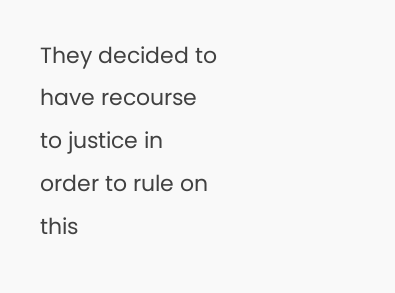They decided to have recourse to justice in order to rule on this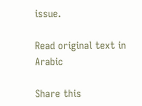issue.

Read original text in Arabic

Share this